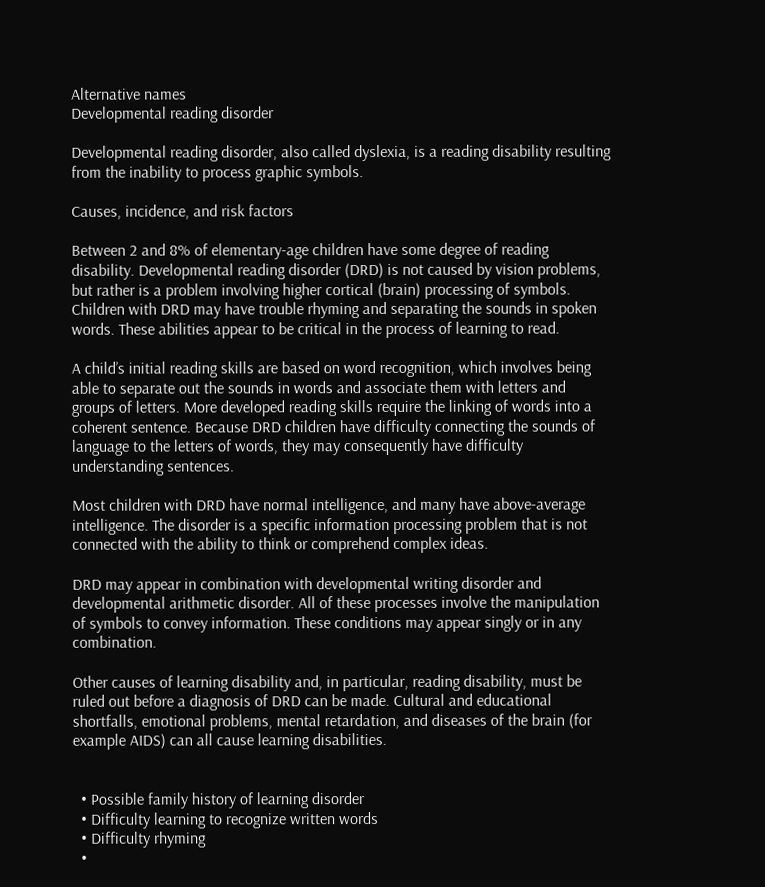Alternative names
Developmental reading disorder

Developmental reading disorder, also called dyslexia, is a reading disability resulting from the inability to process graphic symbols.

Causes, incidence, and risk factors

Between 2 and 8% of elementary-age children have some degree of reading disability. Developmental reading disorder (DRD) is not caused by vision problems, but rather is a problem involving higher cortical (brain) processing of symbols. Children with DRD may have trouble rhyming and separating the sounds in spoken words. These abilities appear to be critical in the process of learning to read.

A child’s initial reading skills are based on word recognition, which involves being able to separate out the sounds in words and associate them with letters and groups of letters. More developed reading skills require the linking of words into a coherent sentence. Because DRD children have difficulty connecting the sounds of language to the letters of words, they may consequently have difficulty understanding sentences.

Most children with DRD have normal intelligence, and many have above-average intelligence. The disorder is a specific information processing problem that is not connected with the ability to think or comprehend complex ideas.

DRD may appear in combination with developmental writing disorder and developmental arithmetic disorder. All of these processes involve the manipulation of symbols to convey information. These conditions may appear singly or in any combination.

Other causes of learning disability and, in particular, reading disability, must be ruled out before a diagnosis of DRD can be made. Cultural and educational shortfalls, emotional problems, mental retardation, and diseases of the brain (for example AIDS) can all cause learning disabilities.


  • Possible family history of learning disorder
  • Difficulty learning to recognize written words
  • Difficulty rhyming
  •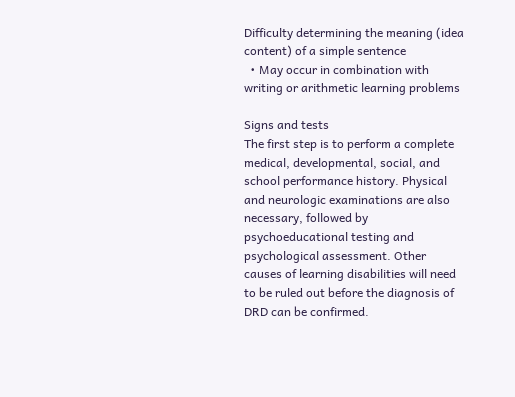Difficulty determining the meaning (idea content) of a simple sentence
  • May occur in combination with writing or arithmetic learning problems

Signs and tests
The first step is to perform a complete medical, developmental, social, and school performance history. Physical and neurologic examinations are also necessary, followed by psychoeducational testing and psychological assessment. Other causes of learning disabilities will need to be ruled out before the diagnosis of DRD can be confirmed.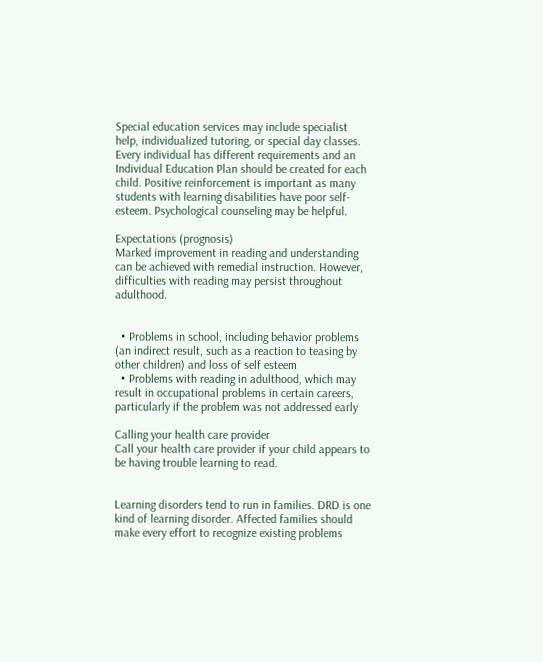Special education services may include specialist help, individualized tutoring, or special day classes. Every individual has different requirements and an Individual Education Plan should be created for each child. Positive reinforcement is important as many students with learning disabilities have poor self-esteem. Psychological counseling may be helpful.

Expectations (prognosis)
Marked improvement in reading and understanding can be achieved with remedial instruction. However, difficulties with reading may persist throughout adulthood.


  • Problems in school, including behavior problems (an indirect result, such as a reaction to teasing by other children) and loss of self esteem
  • Problems with reading in adulthood, which may result in occupational problems in certain careers, particularly if the problem was not addressed early

Calling your health care provider
Call your health care provider if your child appears to be having trouble learning to read.


Learning disorders tend to run in families. DRD is one kind of learning disorder. Affected families should make every effort to recognize existing problems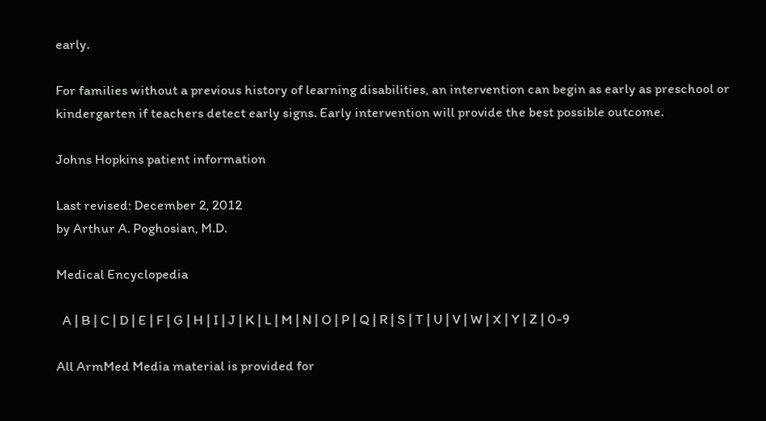early.

For families without a previous history of learning disabilities, an intervention can begin as early as preschool or kindergarten if teachers detect early signs. Early intervention will provide the best possible outcome.

Johns Hopkins patient information

Last revised: December 2, 2012
by Arthur A. Poghosian, M.D.

Medical Encyclopedia

  A | B | C | D | E | F | G | H | I | J | K | L | M | N | O | P | Q | R | S | T | U | V | W | X | Y | Z | 0-9

All ArmMed Media material is provided for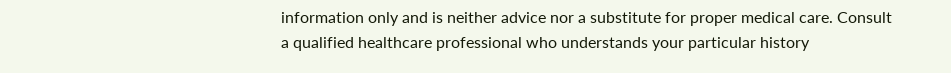information only and is neither advice nor a substitute for proper medical care. Consult a qualified healthcare professional who understands your particular history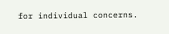for individual concerns.